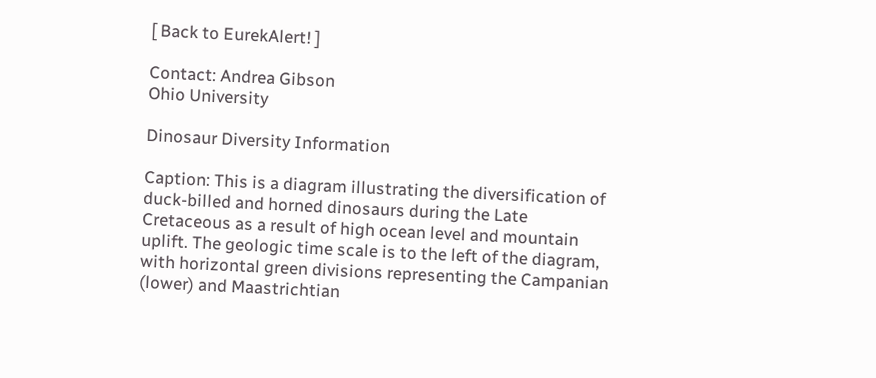[ Back to EurekAlert! ]

Contact: Andrea Gibson
Ohio University

Dinosaur Diversity Information

Caption: This is a diagram illustrating the diversification of duck-billed and horned dinosaurs during the Late Cretaceous as a result of high ocean level and mountain uplift. The geologic time scale is to the left of the diagram, with horizontal green divisions representing the Campanian (lower) and Maastrichtian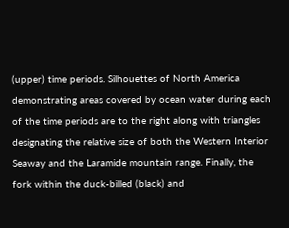(upper) time periods. Silhouettes of North America demonstrating areas covered by ocean water during each of the time periods are to the right along with triangles designating the relative size of both the Western Interior Seaway and the Laramide mountain range. Finally, the fork within the duck-billed (black) and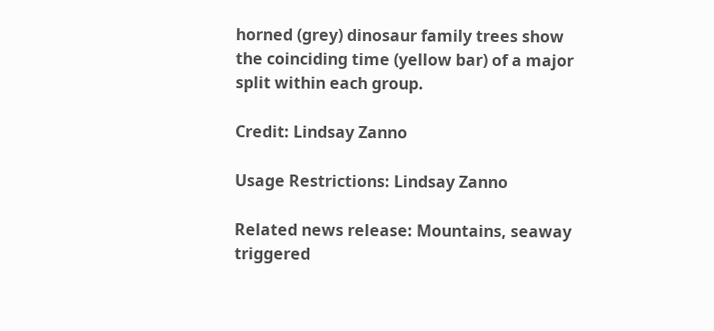horned (grey) dinosaur family trees show the coinciding time (yellow bar) of a major split within each group.

Credit: Lindsay Zanno

Usage Restrictions: Lindsay Zanno

Related news release: Mountains, seaway triggered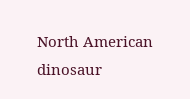North American dinosaur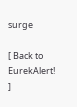surge

[ Back to EurekAlert! ]